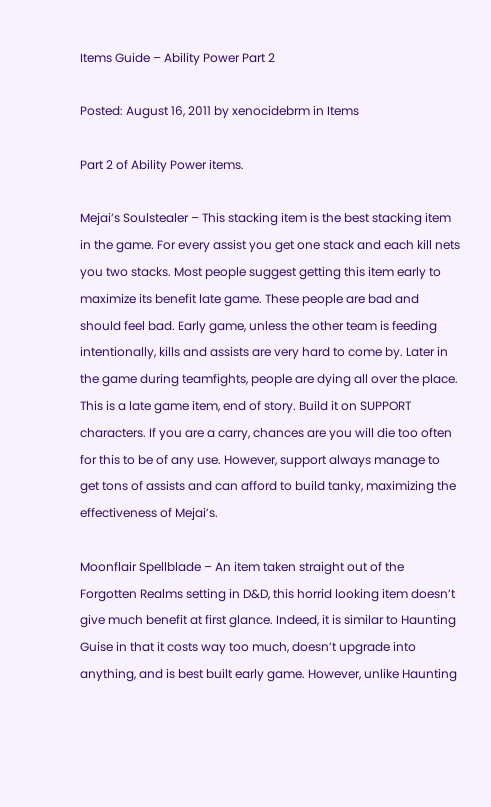Items Guide – Ability Power Part 2

Posted: August 16, 2011 by xenocidebrm in Items

Part 2 of Ability Power items.

Mejai’s Soulstealer – This stacking item is the best stacking item in the game. For every assist you get one stack and each kill nets you two stacks. Most people suggest getting this item early to maximize its benefit late game. These people are bad and should feel bad. Early game, unless the other team is feeding intentionally, kills and assists are very hard to come by. Later in the game during teamfights, people are dying all over the place. This is a late game item, end of story. Build it on SUPPORT characters. If you are a carry, chances are you will die too often for this to be of any use. However, support always manage to get tons of assists and can afford to build tanky, maximizing the effectiveness of Mejai’s.

Moonflair Spellblade – An item taken straight out of the Forgotten Realms setting in D&D, this horrid looking item doesn’t give much benefit at first glance. Indeed, it is similar to Haunting Guise in that it costs way too much, doesn’t upgrade into anything, and is best built early game. However, unlike Haunting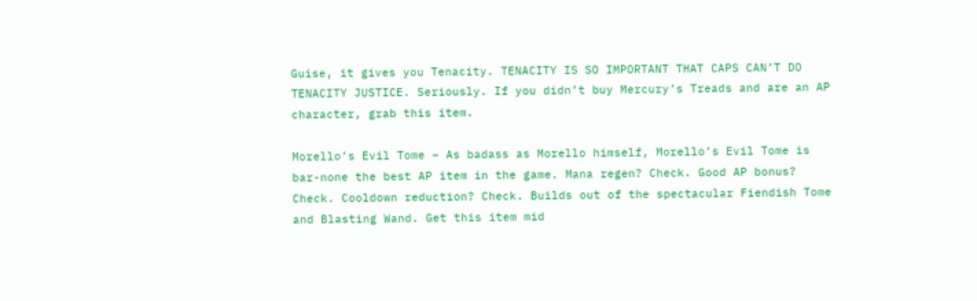Guise, it gives you Tenacity. TENACITY IS SO IMPORTANT THAT CAPS CAN’T DO TENACITY JUSTICE. Seriously. If you didn’t buy Mercury’s Treads and are an AP character, grab this item.

Morello’s Evil Tome – As badass as Morello himself, Morello’s Evil Tome is bar-none the best AP item in the game. Mana regen? Check. Good AP bonus? Check. Cooldown reduction? Check. Builds out of the spectacular Fiendish Tome and Blasting Wand. Get this item mid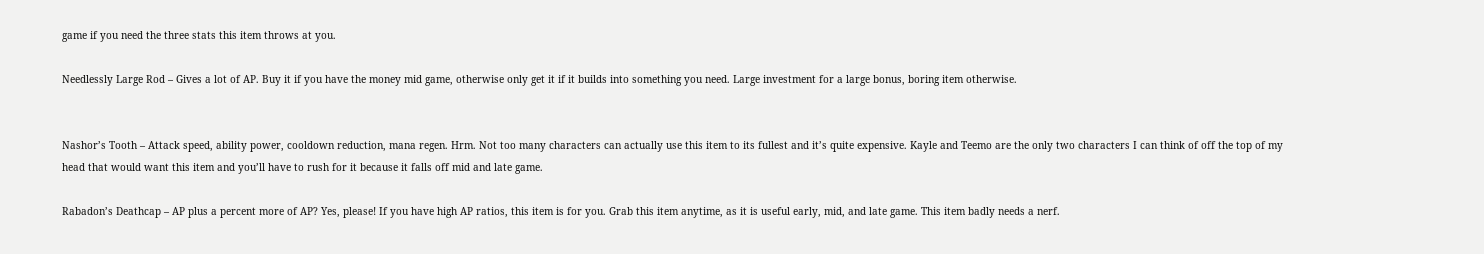game if you need the three stats this item throws at you.

Needlessly Large Rod – Gives a lot of AP. Buy it if you have the money mid game, otherwise only get it if it builds into something you need. Large investment for a large bonus, boring item otherwise.


Nashor’s Tooth – Attack speed, ability power, cooldown reduction, mana regen. Hrm. Not too many characters can actually use this item to its fullest and it’s quite expensive. Kayle and Teemo are the only two characters I can think of off the top of my head that would want this item and you’ll have to rush for it because it falls off mid and late game.

Rabadon’s Deathcap – AP plus a percent more of AP? Yes, please! If you have high AP ratios, this item is for you. Grab this item anytime, as it is useful early, mid, and late game. This item badly needs a nerf.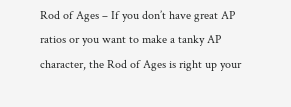Rod of Ages – If you don’t have great AP ratios or you want to make a tanky AP character, the Rod of Ages is right up your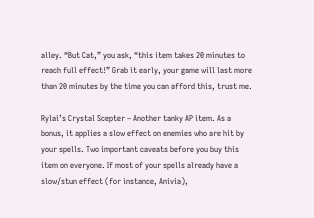alley. “But Cat,” you ask, “this item takes 20 minutes to reach full effect!” Grab it early, your game will last more than 20 minutes by the time you can afford this, trust me.

Rylai’s Crystal Scepter – Another tanky AP item. As a bonus, it applies a slow effect on enemies who are hit by your spells. Two important caveats before you buy this item on everyone. If most of your spells already have a slow/stun effect (for instance, Anivia),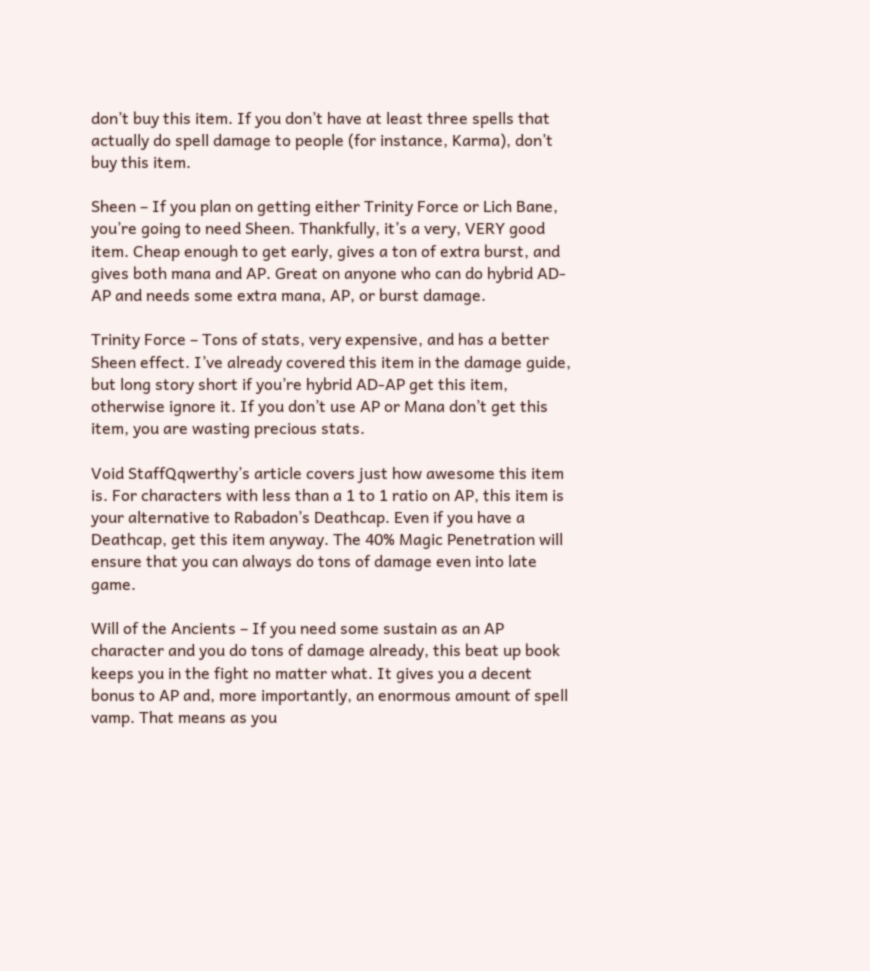don’t buy this item. If you don’t have at least three spells that actually do spell damage to people (for instance, Karma), don’t buy this item.

Sheen – If you plan on getting either Trinity Force or Lich Bane, you’re going to need Sheen. Thankfully, it’s a very, VERY good item. Cheap enough to get early, gives a ton of extra burst, and gives both mana and AP. Great on anyone who can do hybrid AD-AP and needs some extra mana, AP, or burst damage.

Trinity Force – Tons of stats, very expensive, and has a better Sheen effect. I’ve already covered this item in the damage guide, but long story short if you’re hybrid AD-AP get this item, otherwise ignore it. If you don’t use AP or Mana don’t get this item, you are wasting precious stats.

Void StaffQqwerthy’s article covers just how awesome this item is. For characters with less than a 1 to 1 ratio on AP, this item is your alternative to Rabadon’s Deathcap. Even if you have a Deathcap, get this item anyway. The 40% Magic Penetration will ensure that you can always do tons of damage even into late game.

Will of the Ancients – If you need some sustain as an AP character and you do tons of damage already, this beat up book keeps you in the fight no matter what. It gives you a decent bonus to AP and, more importantly, an enormous amount of spell vamp. That means as you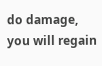do damage, you will regain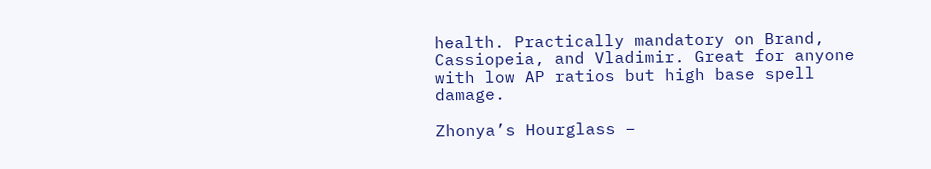health. Practically mandatory on Brand, Cassiopeia, and Vladimir. Great for anyone with low AP ratios but high base spell damage.

Zhonya’s Hourglass –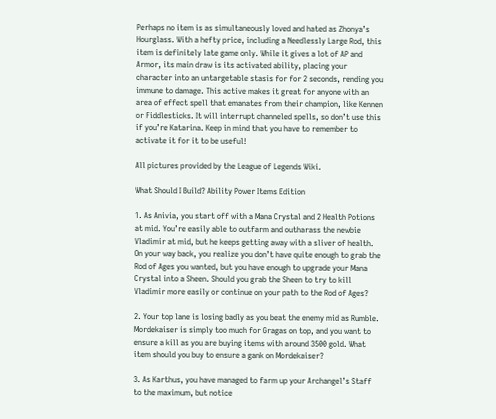Perhaps no item is as simultaneously loved and hated as Zhonya’s Hourglass. With a hefty price, including a Needlessly Large Rod, this item is definitely late game only. While it gives a lot of AP and Armor, its main draw is its activated ability, placing your character into an untargetable stasis for for 2 seconds, rending you immune to damage. This active makes it great for anyone with an area of effect spell that emanates from their champion, like Kennen or Fiddlesticks. It will interrupt channeled spells, so don’t use this if you’re Katarina. Keep in mind that you have to remember to activate it for it to be useful!

All pictures provided by the League of Legends Wiki.

What Should I Build? Ability Power Items Edition

1. As Anivia, you start off with a Mana Crystal and 2 Health Potions at mid. You’re easily able to outfarm and outharass the newbie Vladimir at mid, but he keeps getting away with a sliver of health. On your way back, you realize you don’t have quite enough to grab the Rod of Ages you wanted, but you have enough to upgrade your Mana Crystal into a Sheen. Should you grab the Sheen to try to kill Vladimir more easily or continue on your path to the Rod of Ages?

2. Your top lane is losing badly as you beat the enemy mid as Rumble. Mordekaiser is simply too much for Gragas on top, and you want to ensure a kill as you are buying items with around 3500 gold. What item should you buy to ensure a gank on Mordekaiser?

3. As Karthus, you have managed to farm up your Archangel’s Staff to the maximum, but notice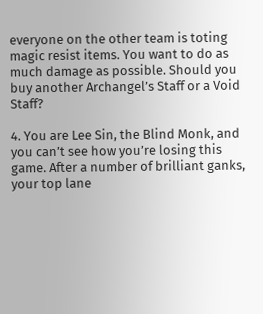everyone on the other team is toting magic resist items. You want to do as much damage as possible. Should you buy another Archangel’s Staff or a Void Staff?

4. You are Lee Sin, the Blind Monk, and you can’t see how you’re losing this game. After a number of brilliant ganks, your top lane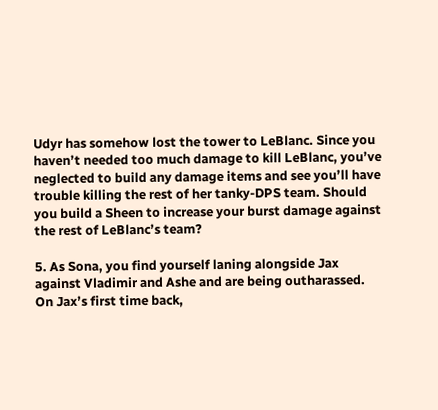Udyr has somehow lost the tower to LeBlanc. Since you haven’t needed too much damage to kill LeBlanc, you’ve neglected to build any damage items and see you’ll have trouble killing the rest of her tanky-DPS team. Should you build a Sheen to increase your burst damage against the rest of LeBlanc’s team?

5. As Sona, you find yourself laning alongside Jax against Vladimir and Ashe and are being outharassed. On Jax’s first time back,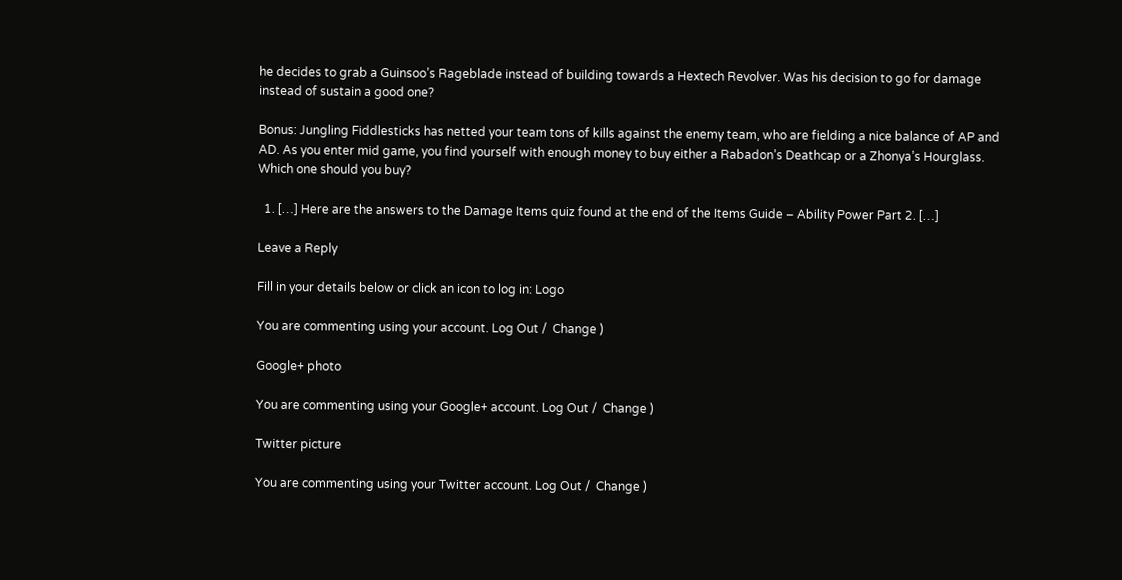he decides to grab a Guinsoo’s Rageblade instead of building towards a Hextech Revolver. Was his decision to go for damage instead of sustain a good one?

Bonus: Jungling Fiddlesticks has netted your team tons of kills against the enemy team, who are fielding a nice balance of AP and AD. As you enter mid game, you find yourself with enough money to buy either a Rabadon’s Deathcap or a Zhonya’s Hourglass. Which one should you buy?

  1. […] Here are the answers to the Damage Items quiz found at the end of the Items Guide – Ability Power Part 2. […]

Leave a Reply

Fill in your details below or click an icon to log in: Logo

You are commenting using your account. Log Out /  Change )

Google+ photo

You are commenting using your Google+ account. Log Out /  Change )

Twitter picture

You are commenting using your Twitter account. Log Out /  Change )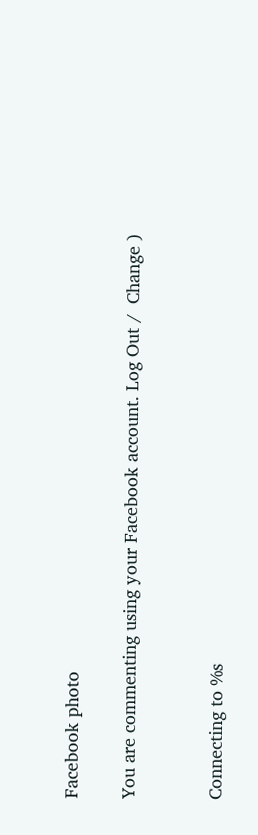Facebook photo

You are commenting using your Facebook account. Log Out /  Change )


Connecting to %s